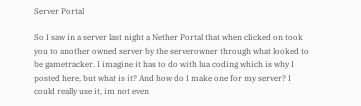Server Portal

So I saw in a server last night a Nether Portal that when clicked on took you to another owned server by the serverowner through what looked to be gametracker. I imagine it has to do with lua coding which is why I posted here, but what is it? And how do I make one for my server? I could really use it, im not even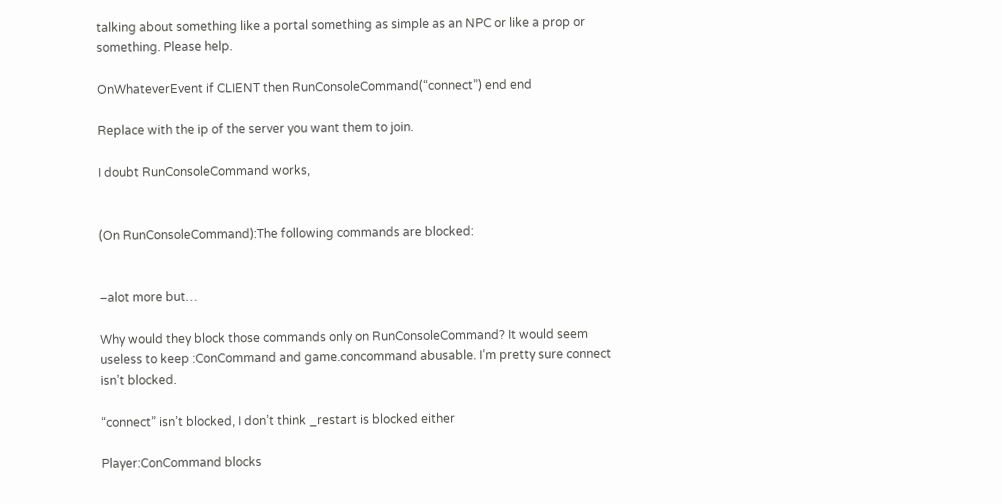talking about something like a portal something as simple as an NPC or like a prop or something. Please help.

OnWhateverEvent if CLIENT then RunConsoleCommand(“connect”) end end

Replace with the ip of the server you want them to join.

I doubt RunConsoleCommand works,


(On RunConsoleCommand):The following commands are blocked:


–alot more but…

Why would they block those commands only on RunConsoleCommand? It would seem useless to keep :ConCommand and game.concommand abusable. I’m pretty sure connect isn’t blocked.

“connect” isn’t blocked, I don’t think _restart is blocked either

Player:ConCommand blocks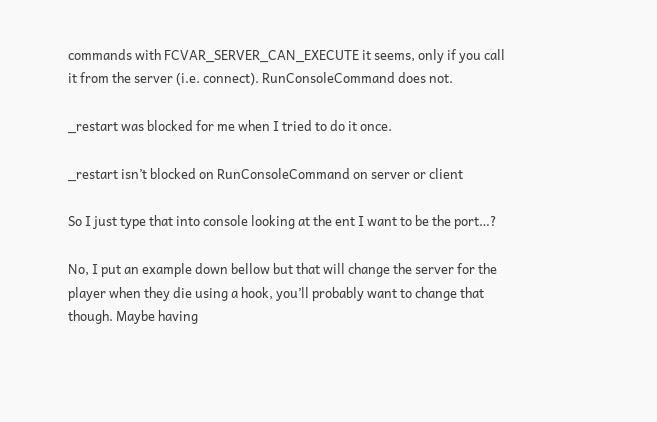commands with FCVAR_SERVER_CAN_EXECUTE it seems, only if you call it from the server (i.e. connect). RunConsoleCommand does not.

_restart was blocked for me when I tried to do it once.

_restart isn’t blocked on RunConsoleCommand on server or client

So I just type that into console looking at the ent I want to be the port…?

No, I put an example down bellow but that will change the server for the player when they die using a hook, you’ll probably want to change that though. Maybe having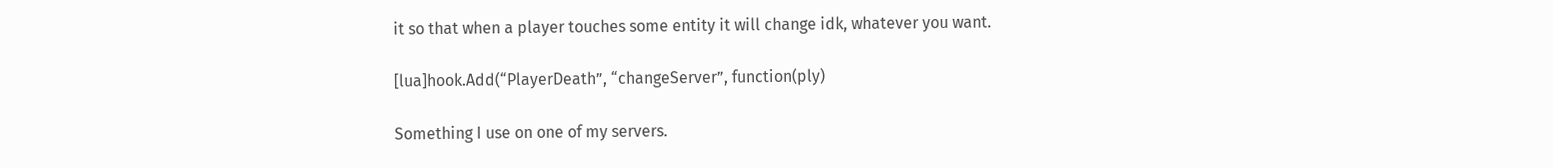it so that when a player touches some entity it will change idk, whatever you want.

[lua]hook.Add(“PlayerDeath”, “changeServer”, function(ply)

Something I use on one of my servers.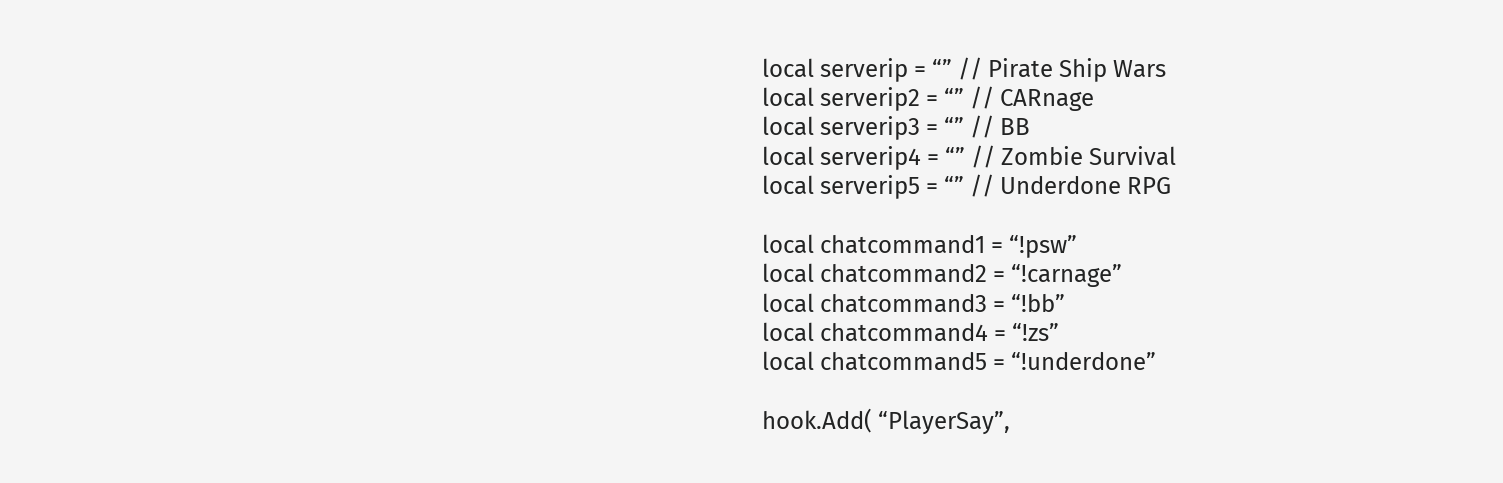local serverip = “” // Pirate Ship Wars
local serverip2 = “” // CARnage
local serverip3 = “” // BB
local serverip4 = “” // Zombie Survival
local serverip5 = “” // Underdone RPG

local chatcommand1 = “!psw”
local chatcommand2 = “!carnage”
local chatcommand3 = “!bb”
local chatcommand4 = “!zs”
local chatcommand5 = “!underdone”

hook.Add( “PlayerSay”,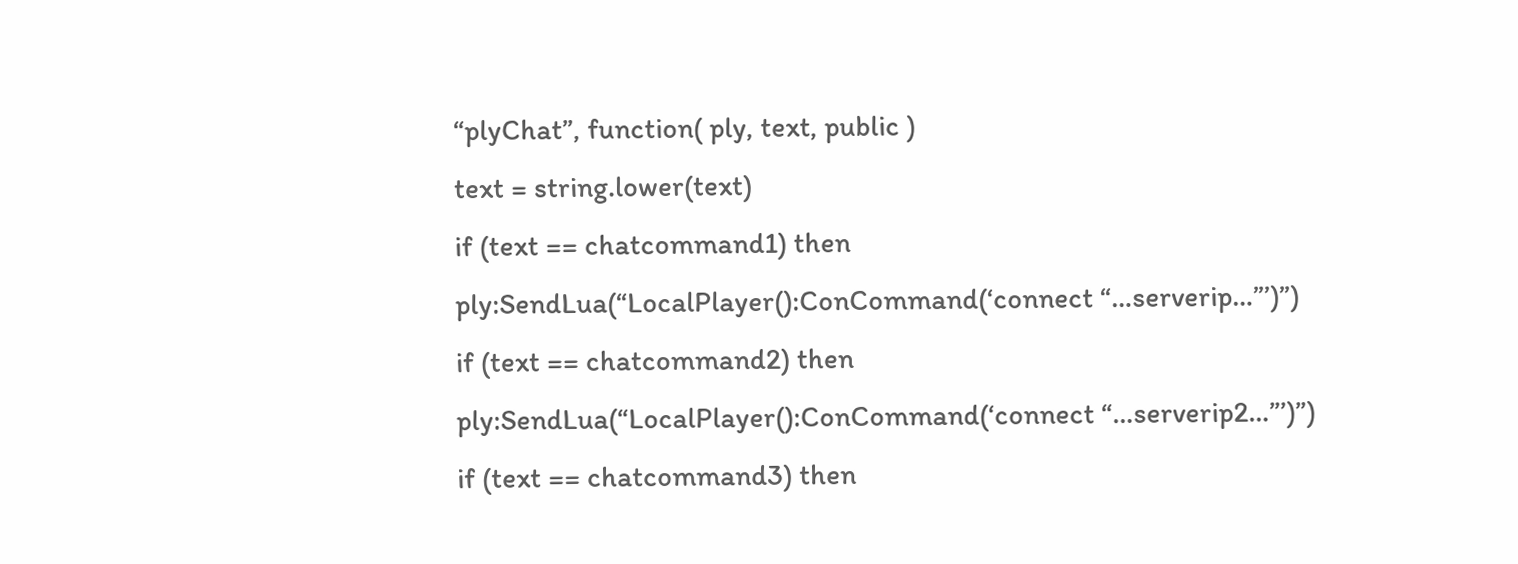“plyChat”, function( ply, text, public )
text = string.lower(text)
if (text == chatcommand1) then
ply:SendLua(“LocalPlayer():ConCommand(‘connect “…serverip…”’)”)
if (text == chatcommand2) then
ply:SendLua(“LocalPlayer():ConCommand(‘connect “…serverip2…”’)”)
if (text == chatcommand3) then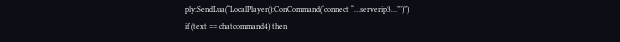ply:SendLua(“LocalPlayer():ConCommand(‘connect “…serverip3…”’)”)
if (text == chatcommand4) then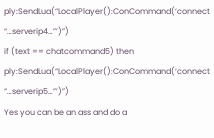ply:SendLua(“LocalPlayer():ConCommand(‘connect “…serverip4…”’)”)
if (text == chatcommand5) then
ply:SendLua(“LocalPlayer():ConCommand(‘connect “…serverip5…”’)”)
Yes you can be an ass and do a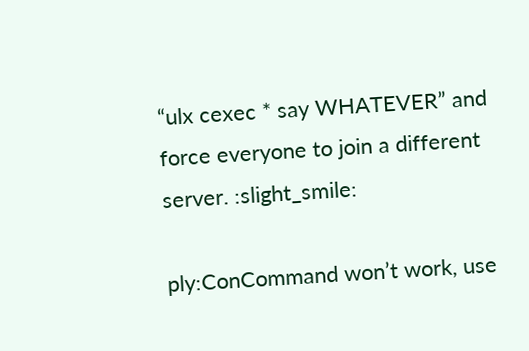“ulx cexec * say WHATEVER” and force everyone to join a different server. :slight_smile:

ply:ConCommand won’t work, use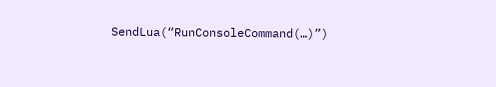SendLua(“RunConsoleCommand(…)”)